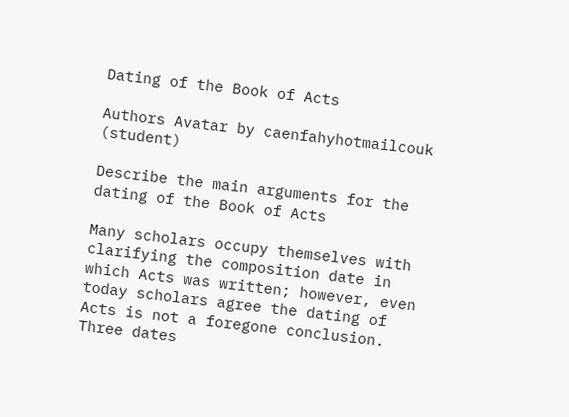Dating of the Book of Acts

Authors Avatar by caenfahyhotmailcouk (student)

Describe the main arguments for the dating of the Book of Acts

Many scholars occupy themselves with clarifying the composition date in which Acts was written; however, even today scholars agree the dating of Acts is not a foregone conclusion. Three dates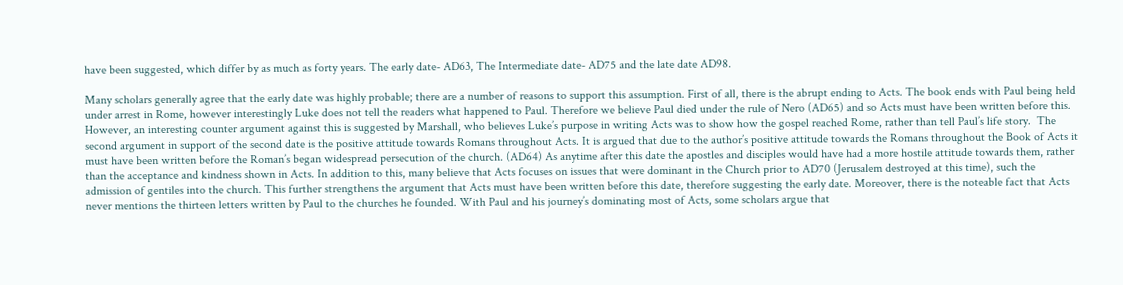have been suggested, which differ by as much as forty years. The early date- AD63, The Intermediate date- AD75 and the late date AD98.

Many scholars generally agree that the early date was highly probable; there are a number of reasons to support this assumption. First of all, there is the abrupt ending to Acts. The book ends with Paul being held under arrest in Rome, however interestingly Luke does not tell the readers what happened to Paul. Therefore we believe Paul died under the rule of Nero (AD65) and so Acts must have been written before this. However, an interesting counter argument against this is suggested by Marshall, who believes Luke’s purpose in writing Acts was to show how the gospel reached Rome, rather than tell Paul’s life story.  The second argument in support of the second date is the positive attitude towards Romans throughout Acts. It is argued that due to the author’s positive attitude towards the Romans throughout the Book of Acts it must have been written before the Roman’s began widespread persecution of the church. (AD64) As anytime after this date the apostles and disciples would have had a more hostile attitude towards them, rather than the acceptance and kindness shown in Acts. In addition to this, many believe that Acts focuses on issues that were dominant in the Church prior to AD70 (Jerusalem destroyed at this time), such the admission of gentiles into the church. This further strengthens the argument that Acts must have been written before this date, therefore suggesting the early date. Moreover, there is the noteable fact that Acts never mentions the thirteen letters written by Paul to the churches he founded. With Paul and his journey’s dominating most of Acts, some scholars argue that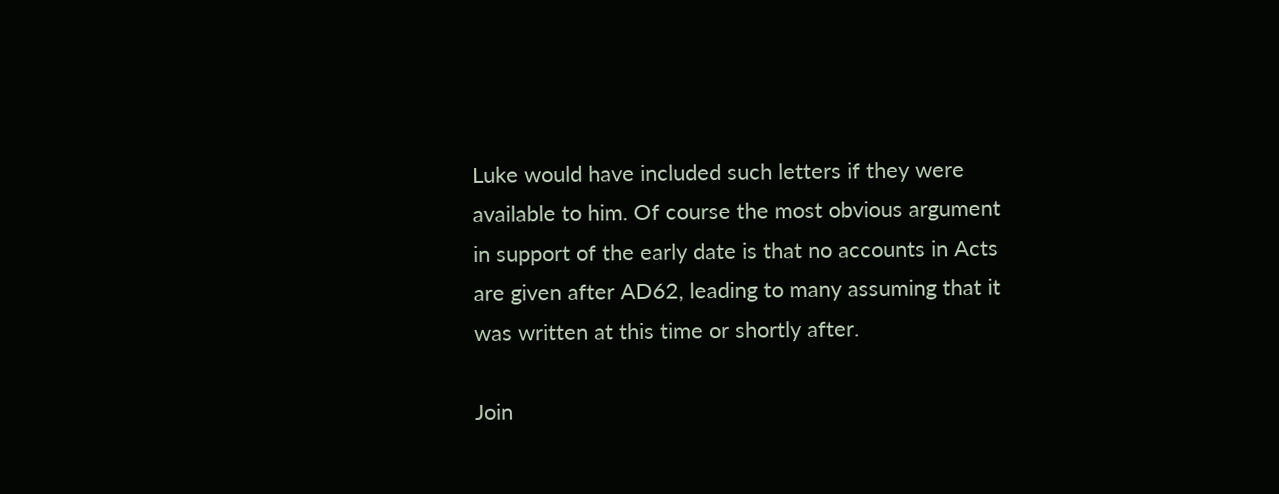Luke would have included such letters if they were available to him. Of course the most obvious argument in support of the early date is that no accounts in Acts are given after AD62, leading to many assuming that it was written at this time or shortly after.

Join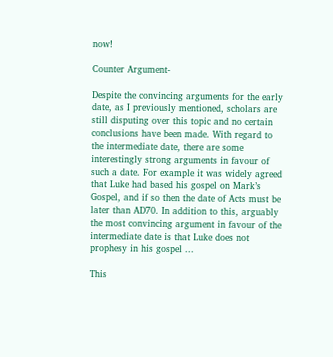now!

Counter Argument-

Despite the convincing arguments for the early date, as I previously mentioned, scholars are still disputing over this topic and no certain conclusions have been made. With regard to the intermediate date, there are some interestingly strong arguments in favour of such a date. For example it was widely agreed that Luke had based his gospel on Mark’s Gospel, and if so then the date of Acts must be later than AD70. In addition to this, arguably the most convincing argument in favour of the intermediate date is that Luke does not prophesy in his gospel ...

This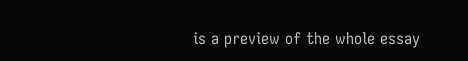is a preview of the whole essay